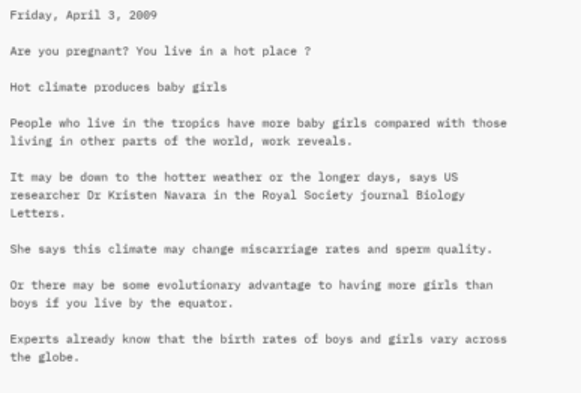Friday, April 3, 2009

Are you pregnant? You live in a hot place ?

Hot climate produces baby girls

People who live in the tropics have more baby girls compared with those living in other parts of the world, work reveals.

It may be down to the hotter weather or the longer days, says US researcher Dr Kristen Navara in the Royal Society journal Biology Letters.

She says this climate may change miscarriage rates and sperm quality.

Or there may be some evolutionary advantage to having more girls than boys if you live by the equator.

Experts already know that the birth rates of boys and girls vary across the globe.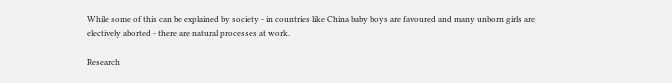While some of this can be explained by society - in countries like China baby boys are favoured and many unborn girls are electively aborted - there are natural processes at work.

Research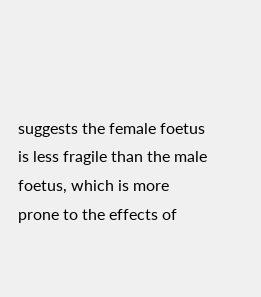suggests the female foetus is less fragile than the male foetus, which is more prone to the effects of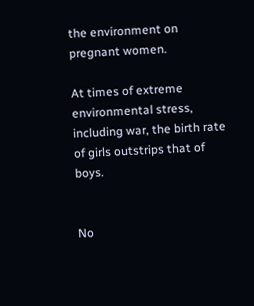the environment on pregnant women.

At times of extreme environmental stress, including war, the birth rate of girls outstrips that of boys.


No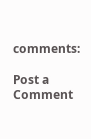comments:

Post a Comment